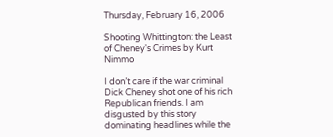Thursday, February 16, 2006

Shooting Whittington: the Least of Cheney's Crimes by Kurt Nimmo

I don’t care if the war criminal Dick Cheney shot one of his rich Republican friends. I am disgusted by this story dominating headlines while the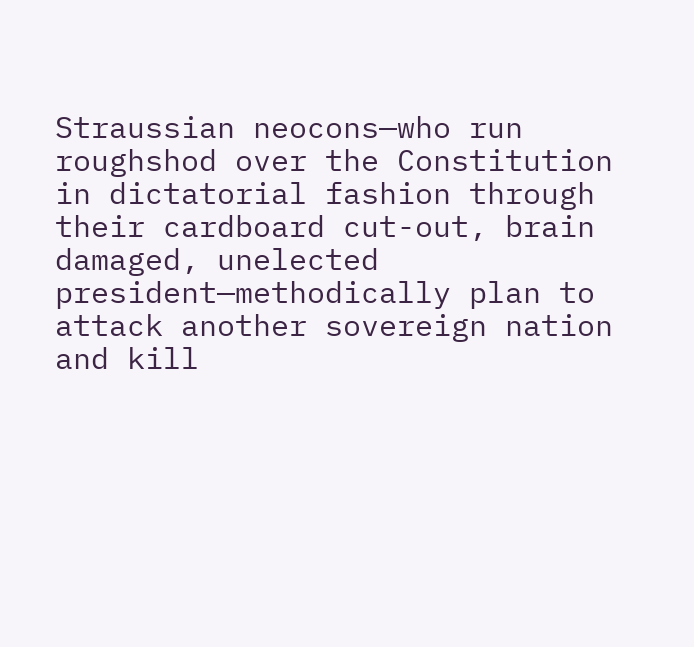Straussian neocons—who run roughshod over the Constitution in dictatorial fashion through their cardboard cut-out, brain damaged, unelected president—methodically plan to attack another sovereign nation and kill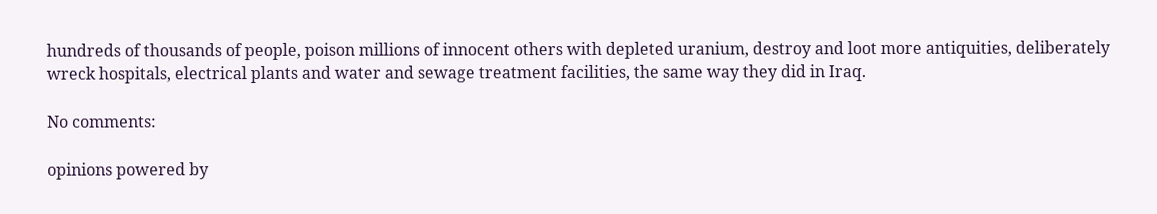hundreds of thousands of people, poison millions of innocent others with depleted uranium, destroy and loot more antiquities, deliberately wreck hospitals, electrical plants and water and sewage treatment facilities, the same way they did in Iraq.

No comments:

opinions powered by